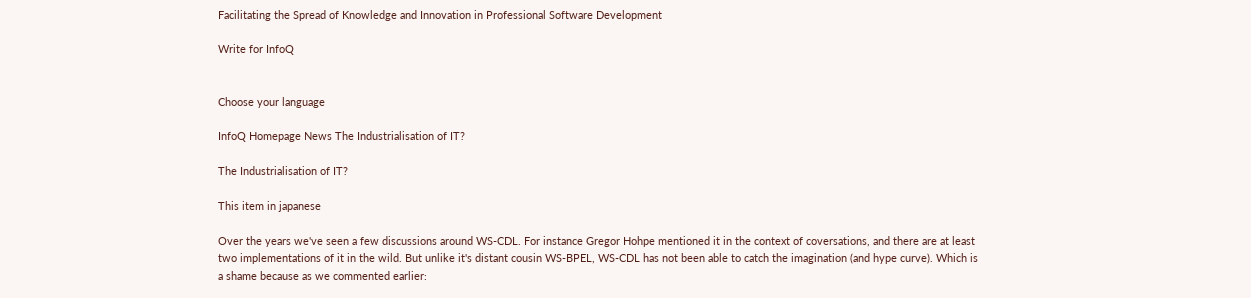Facilitating the Spread of Knowledge and Innovation in Professional Software Development

Write for InfoQ


Choose your language

InfoQ Homepage News The Industrialisation of IT?

The Industrialisation of IT?

This item in japanese

Over the years we've seen a few discussions around WS-CDL. For instance Gregor Hohpe mentioned it in the context of coversations, and there are at least two implementations of it in the wild. But unlike it's distant cousin WS-BPEL, WS-CDL has not been able to catch the imagination (and hype curve). Which is a shame because as we commented earlier: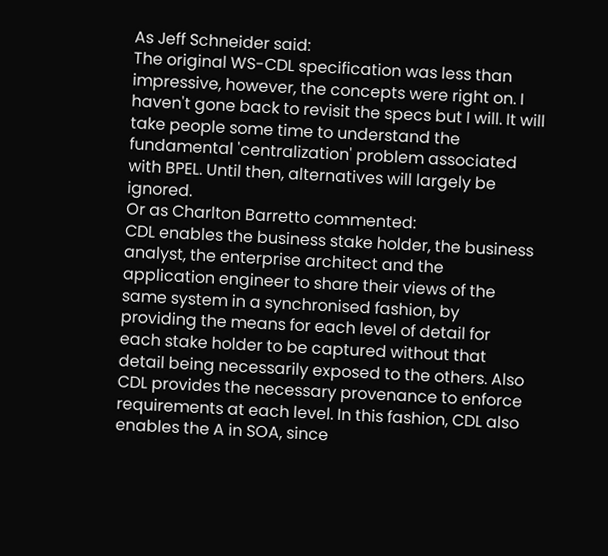As Jeff Schneider said:
The original WS-CDL specification was less than impressive, however, the concepts were right on. I haven't gone back to revisit the specs but I will. It will take people some time to understand the fundamental 'centralization' problem associated with BPEL. Until then, alternatives will largely be ignored.
Or as Charlton Barretto commented:
CDL enables the business stake holder, the business analyst, the enterprise architect and the application engineer to share their views of the same system in a synchronised fashion, by providing the means for each level of detail for each stake holder to be captured without that detail being necessarily exposed to the others. Also CDL provides the necessary provenance to enforce requirements at each level. In this fashion, CDL also enables the A in SOA, since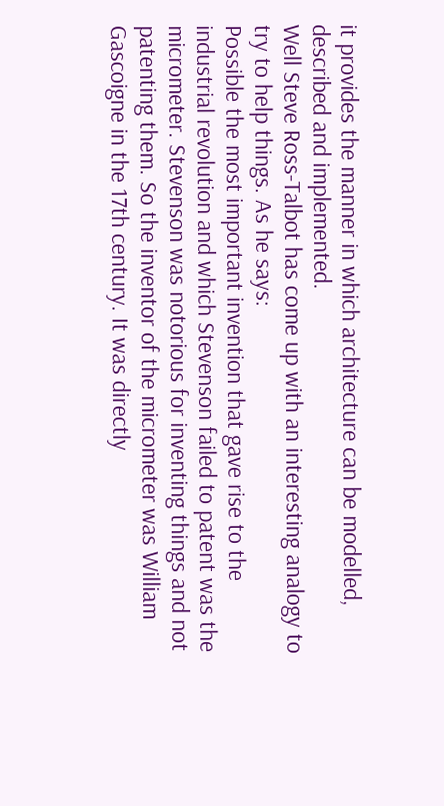it provides the manner in which architecture can be modelled, described and implemented.
Well Steve Ross-Talbot has come up with an interesting analogy to try to help things. As he says:
Possible the most important invention that gave rise to the industrial revolution and which Stevenson failed to patent was the micrometer. Stevenson was notorious for inventing things and not patenting them. So the inventor of the micrometer was William Gascoigne in the 17th century. It was directly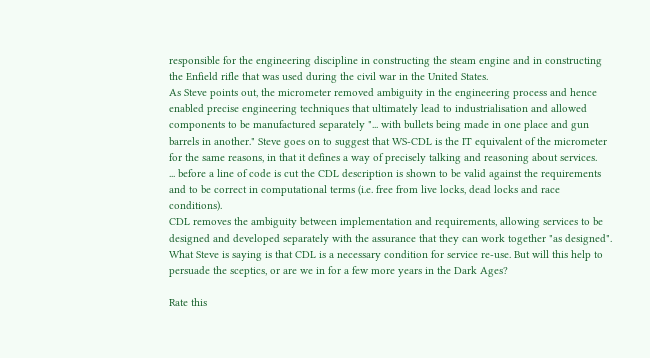responsible for the engineering discipline in constructing the steam engine and in constructing the Enfield rifle that was used during the civil war in the United States.
As Steve points out, the micrometer removed ambiguity in the engineering process and hence enabled precise engineering techniques that ultimately lead to industrialisation and allowed components to be manufactured separately "... with bullets being made in one place and gun barrels in another." Steve goes on to suggest that WS-CDL is the IT equivalent of the micrometer for the same reasons, in that it defines a way of precisely talking and reasoning about services.
... before a line of code is cut the CDL description is shown to be valid against the requirements and to be correct in computational terms (i.e. free from live locks, dead locks and race conditions).
CDL removes the ambiguity between implementation and requirements, allowing services to be designed and developed separately with the assurance that they can work together "as designed". What Steve is saying is that CDL is a necessary condition for service re-use. But will this help to persuade the sceptics, or are we in for a few more years in the Dark Ages?

Rate this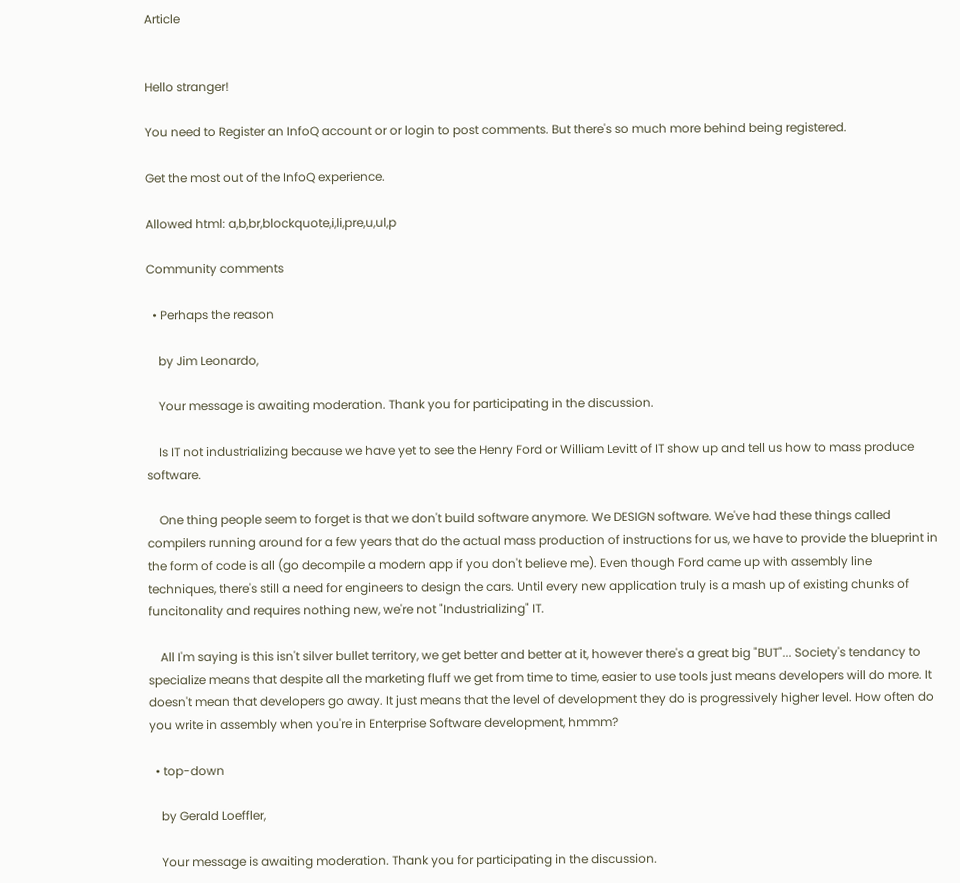Article


Hello stranger!

You need to Register an InfoQ account or or login to post comments. But there's so much more behind being registered.

Get the most out of the InfoQ experience.

Allowed html: a,b,br,blockquote,i,li,pre,u,ul,p

Community comments

  • Perhaps the reason

    by Jim Leonardo,

    Your message is awaiting moderation. Thank you for participating in the discussion.

    Is IT not industrializing because we have yet to see the Henry Ford or William Levitt of IT show up and tell us how to mass produce software.

    One thing people seem to forget is that we don't build software anymore. We DESIGN software. We've had these things called compilers running around for a few years that do the actual mass production of instructions for us, we have to provide the blueprint in the form of code is all (go decompile a modern app if you don't believe me). Even though Ford came up with assembly line techniques, there's still a need for engineers to design the cars. Until every new application truly is a mash up of existing chunks of funcitonality and requires nothing new, we're not "Industrializing" IT.

    All I'm saying is this isn't silver bullet territory, we get better and better at it, however there's a great big "BUT"... Society's tendancy to specialize means that despite all the marketing fluff we get from time to time, easier to use tools just means developers will do more. It doesn't mean that developers go away. It just means that the level of development they do is progressively higher level. How often do you write in assembly when you're in Enterprise Software development, hmmm?

  • top-down

    by Gerald Loeffler,

    Your message is awaiting moderation. Thank you for participating in the discussion.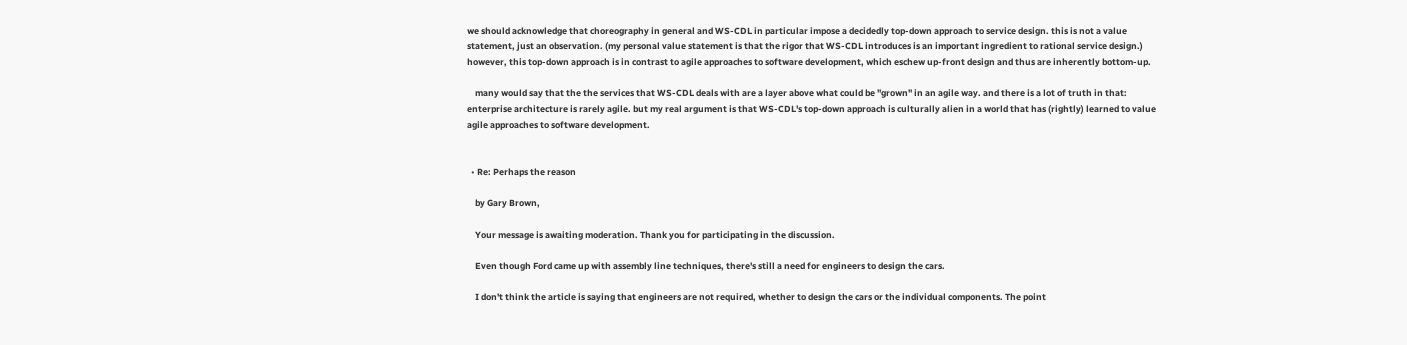we should acknowledge that choreography in general and WS-CDL in particular impose a decidedly top-down approach to service design. this is not a value statement, just an observation. (my personal value statement is that the rigor that WS-CDL introduces is an important ingredient to rational service design.) however, this top-down approach is in contrast to agile approaches to software development, which eschew up-front design and thus are inherently bottom-up.

    many would say that the the services that WS-CDL deals with are a layer above what could be "grown" in an agile way. and there is a lot of truth in that: enterprise architecture is rarely agile. but my real argument is that WS-CDL's top-down approach is culturally alien in a world that has (rightly) learned to value agile approaches to software development.


  • Re: Perhaps the reason

    by Gary Brown,

    Your message is awaiting moderation. Thank you for participating in the discussion.

    Even though Ford came up with assembly line techniques, there's still a need for engineers to design the cars.

    I don't think the article is saying that engineers are not required, whether to design the cars or the individual components. The point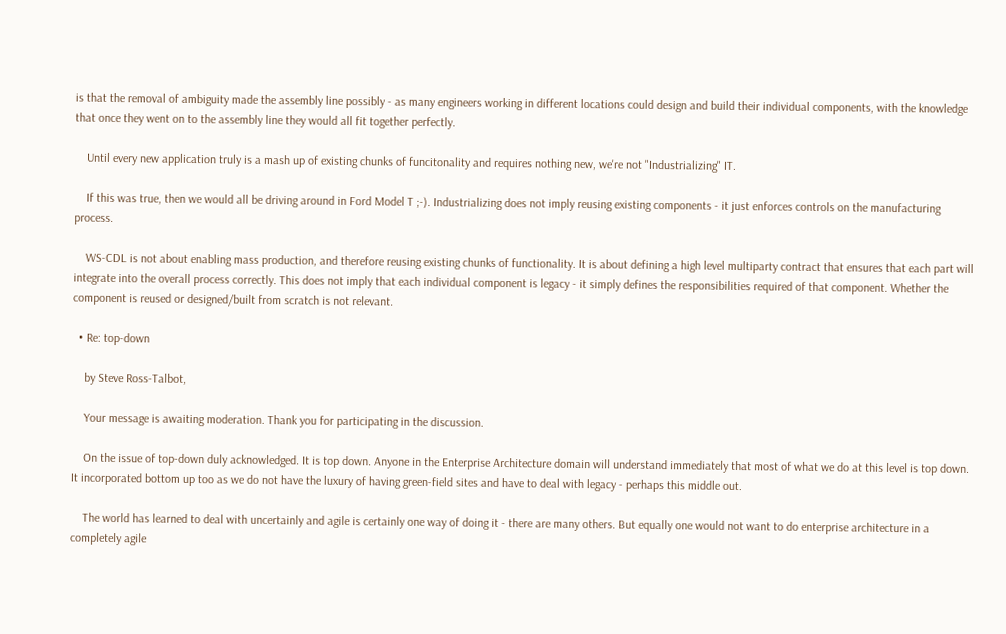is that the removal of ambiguity made the assembly line possibly - as many engineers working in different locations could design and build their individual components, with the knowledge that once they went on to the assembly line they would all fit together perfectly.

    Until every new application truly is a mash up of existing chunks of funcitonality and requires nothing new, we're not "Industrializing" IT.

    If this was true, then we would all be driving around in Ford Model T ;-). Industrializing does not imply reusing existing components - it just enforces controls on the manufacturing process.

    WS-CDL is not about enabling mass production, and therefore reusing existing chunks of functionality. It is about defining a high level multiparty contract that ensures that each part will integrate into the overall process correctly. This does not imply that each individual component is legacy - it simply defines the responsibilities required of that component. Whether the component is reused or designed/built from scratch is not relevant.

  • Re: top-down

    by Steve Ross-Talbot,

    Your message is awaiting moderation. Thank you for participating in the discussion.

    On the issue of top-down duly acknowledged. It is top down. Anyone in the Enterprise Architecture domain will understand immediately that most of what we do at this level is top down. It incorporated bottom up too as we do not have the luxury of having green-field sites and have to deal with legacy - perhaps this middle out.

    The world has learned to deal with uncertainly and agile is certainly one way of doing it - there are many others. But equally one would not want to do enterprise architecture in a completely agile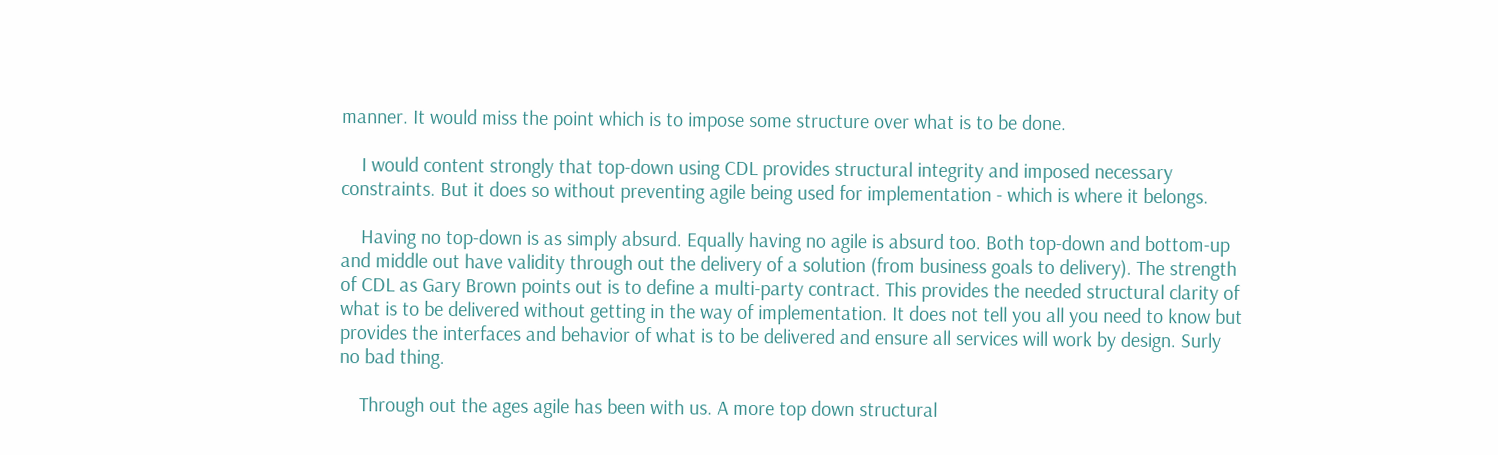manner. It would miss the point which is to impose some structure over what is to be done.

    I would content strongly that top-down using CDL provides structural integrity and imposed necessary constraints. But it does so without preventing agile being used for implementation - which is where it belongs.

    Having no top-down is as simply absurd. Equally having no agile is absurd too. Both top-down and bottom-up and middle out have validity through out the delivery of a solution (from business goals to delivery). The strength of CDL as Gary Brown points out is to define a multi-party contract. This provides the needed structural clarity of what is to be delivered without getting in the way of implementation. It does not tell you all you need to know but provides the interfaces and behavior of what is to be delivered and ensure all services will work by design. Surly no bad thing.

    Through out the ages agile has been with us. A more top down structural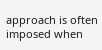approach is often imposed when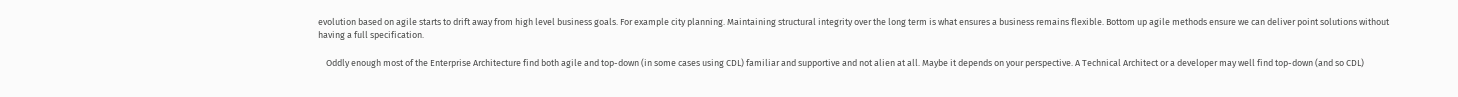evolution based on agile starts to drift away from high level business goals. For example city planning. Maintaining structural integrity over the long term is what ensures a business remains flexible. Bottom up agile methods ensure we can deliver point solutions without having a full specification.

    Oddly enough most of the Enterprise Architecture find both agile and top-down (in some cases using CDL) familiar and supportive and not alien at all. Maybe it depends on your perspective. A Technical Architect or a developer may well find top-down (and so CDL)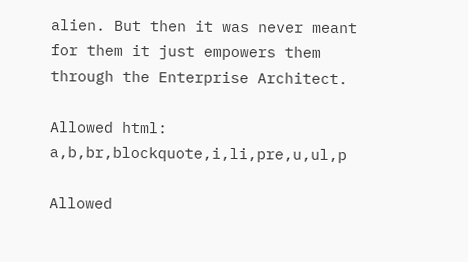alien. But then it was never meant for them it just empowers them through the Enterprise Architect.

Allowed html: a,b,br,blockquote,i,li,pre,u,ul,p

Allowed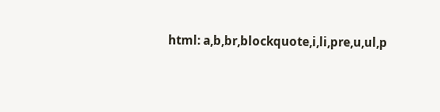html: a,b,br,blockquote,i,li,pre,u,ul,p